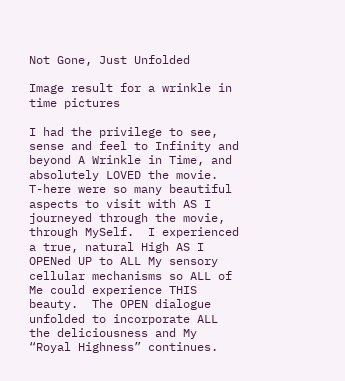Not Gone, Just Unfolded

Image result for a wrinkle in time pictures

I had the privilege to see, sense and feel to Infinity and beyond A Wrinkle in Time, and absolutely LOVED the movie.  T-here were so many beautiful aspects to visit with AS I journeyed through the movie, through MySelf.  I experienced a true, natural High AS I OPENed UP to ALL My sensory cellular mechanisms so ALL of Me could experience THIS beauty.  The OPEN dialogue unfolded to incorporate ALL the deliciousness and My “Royal Highness” continues.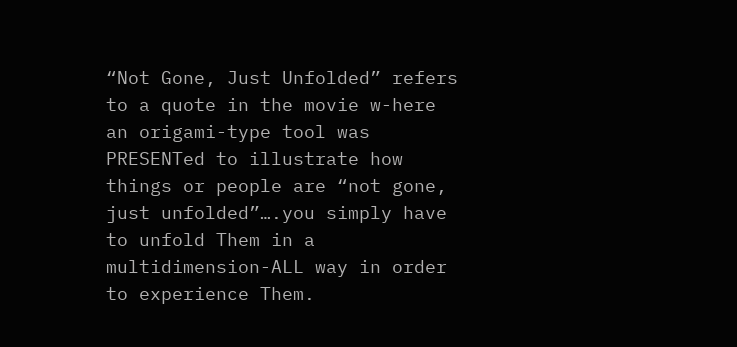“Not Gone, Just Unfolded” refers to a quote in the movie w-here an origami-type tool was PRESENTed to illustrate how things or people are “not gone, just unfolded”….you simply have to unfold Them in a multidimension-ALL way in order to experience Them.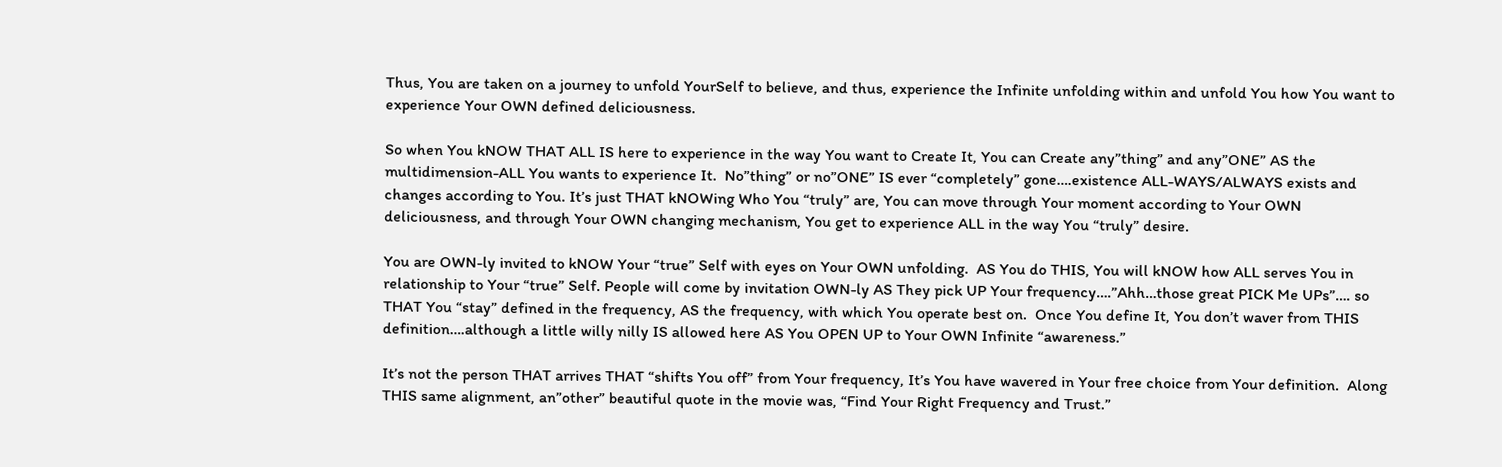Thus, You are taken on a journey to unfold YourSelf to believe, and thus, experience the Infinite unfolding within and unfold You how You want to experience Your OWN defined deliciousness.

So when You kNOW THAT ALL IS here to experience in the way You want to Create It, You can Create any”thing” and any”ONE” AS the multidimension-ALL You wants to experience It.  No”thing” or no”ONE” IS ever “completely” gone….existence ALL-WAYS/ALWAYS exists and changes according to You. It’s just THAT kNOWing Who You “truly” are, You can move through Your moment according to Your OWN deliciousness, and through Your OWN changing mechanism, You get to experience ALL in the way You “truly” desire.

You are OWN-ly invited to kNOW Your “true” Self with eyes on Your OWN unfolding.  AS You do THIS, You will kNOW how ALL serves You in relationship to Your “true” Self. People will come by invitation OWN-ly AS They pick UP Your frequency….”Ahh…those great PICK Me UPs”…. so THAT You “stay” defined in the frequency, AS the frequency, with which You operate best on.  Once You define It, You don’t waver from THIS definition….although a little willy nilly IS allowed here AS You OPEN UP to Your OWN Infinite “awareness.”

It’s not the person THAT arrives THAT “shifts You off” from Your frequency, It’s You have wavered in Your free choice from Your definition.  Along THIS same alignment, an”other” beautiful quote in the movie was, “Find Your Right Frequency and Trust.”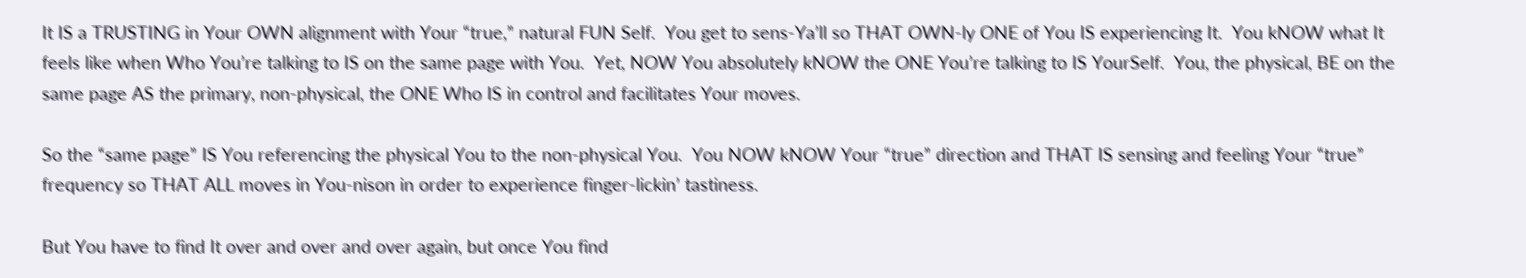It IS a TRUSTING in Your OWN alignment with Your “true,” natural FUN Self.  You get to sens-Ya’ll so THAT OWN-ly ONE of You IS experiencing It.  You kNOW what It feels like when Who You’re talking to IS on the same page with You.  Yet, NOW You absolutely kNOW the ONE You’re talking to IS YourSelf.  You, the physical, BE on the same page AS the primary, non-physical, the ONE Who IS in control and facilitates Your moves.

So the “same page” IS You referencing the physical You to the non-physical You.  You NOW kNOW Your “true” direction and THAT IS sensing and feeling Your “true” frequency so THAT ALL moves in You-nison in order to experience finger-lickin’ tastiness.

But You have to find It over and over and over again, but once You find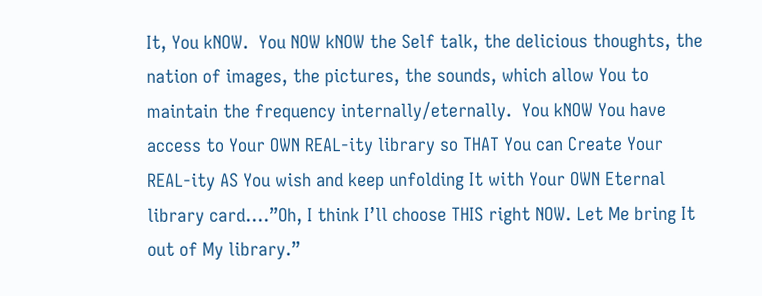It, You kNOW.  You NOW kNOW the Self talk, the delicious thoughts, the nation of images, the pictures, the sounds, which allow You to maintain the frequency internally/eternally.  You kNOW You have access to Your OWN REAL-ity library so THAT You can Create Your REAL-ity AS You wish and keep unfolding It with Your OWN Eternal library card….”Oh, I think I’ll choose THIS right NOW. Let Me bring It out of My library.”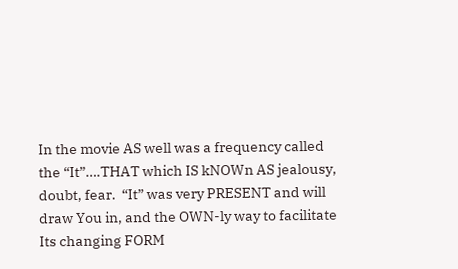In the movie AS well was a frequency called the “It”….THAT which IS kNOWn AS jealousy, doubt, fear.  “It” was very PRESENT and will draw You in, and the OWN-ly way to facilitate Its changing FORM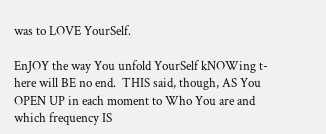was to LOVE YourSelf.

EnJOY the way You unfold YourSelf kNOWing t-here will BE no end.  THIS said, though, AS You OPEN UP in each moment to Who You are and which frequency IS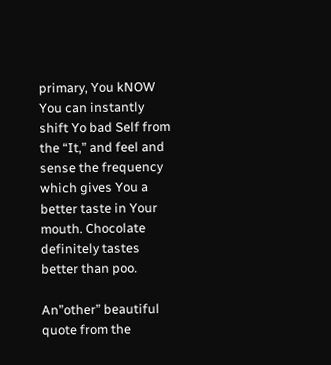primary, You kNOW You can instantly shift Yo bad Self from the “It,” and feel and sense the frequency which gives You a better taste in Your mouth. Chocolate definitely tastes better than poo.

An”other” beautiful quote from the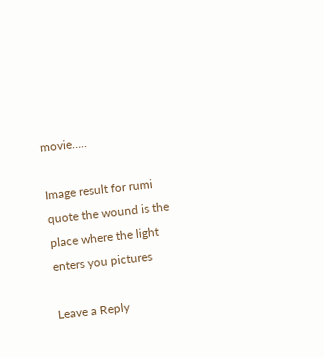movie…..

Image result for rumi quote the wound is the place where the light enters you pictures

Leave a Reply